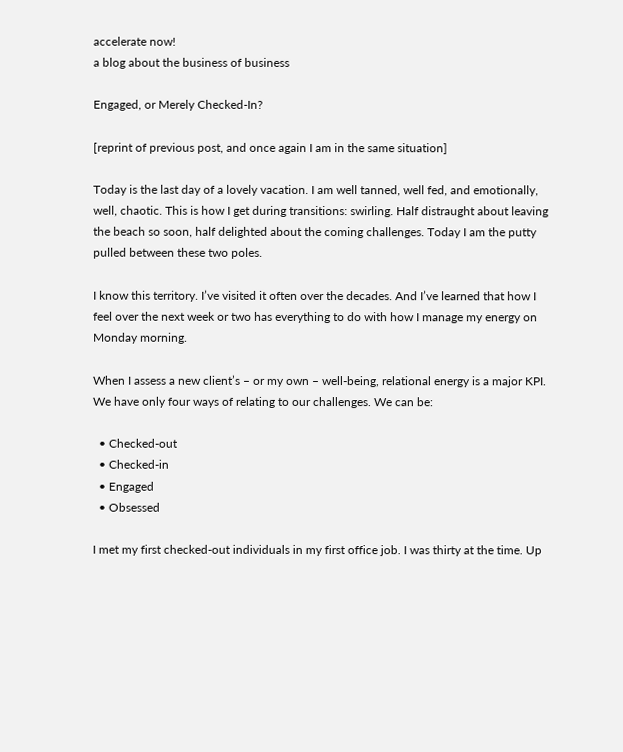accelerate now!
a blog about the business of business

Engaged, or Merely Checked-In?

[reprint of previous post, and once again I am in the same situation]

Today is the last day of a lovely vacation. I am well tanned, well fed, and emotionally, well, chaotic. This is how I get during transitions: swirling. Half distraught about leaving the beach so soon, half delighted about the coming challenges. Today I am the putty pulled between these two poles.

I know this territory. I’ve visited it often over the decades. And I’ve learned that how I feel over the next week or two has everything to do with how I manage my energy on Monday morning.

When I assess a new client’s – or my own – well-being, relational energy is a major KPI. We have only four ways of relating to our challenges. We can be:

  • Checked-out
  • Checked-in
  • Engaged
  • Obsessed

I met my first checked-out individuals in my first office job. I was thirty at the time. Up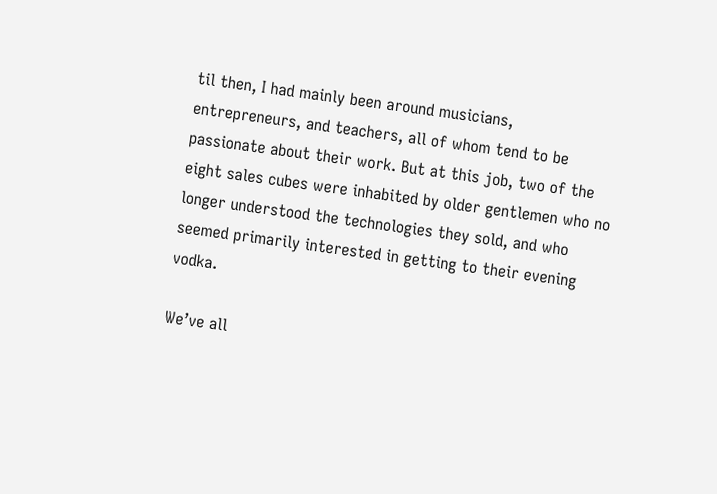til then, I had mainly been around musicians, entrepreneurs, and teachers, all of whom tend to be passionate about their work. But at this job, two of the eight sales cubes were inhabited by older gentlemen who no longer understood the technologies they sold, and who seemed primarily interested in getting to their evening vodka.

We’ve all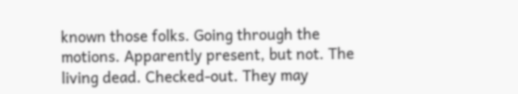known those folks. Going through the motions. Apparently present, but not. The living dead. Checked-out. They may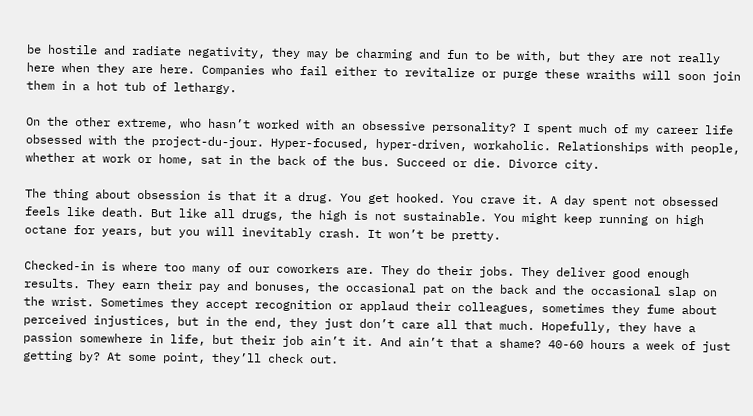be hostile and radiate negativity, they may be charming and fun to be with, but they are not really here when they are here. Companies who fail either to revitalize or purge these wraiths will soon join them in a hot tub of lethargy.

On the other extreme, who hasn’t worked with an obsessive personality? I spent much of my career life obsessed with the project-du-jour. Hyper-focused, hyper-driven, workaholic. Relationships with people, whether at work or home, sat in the back of the bus. Succeed or die. Divorce city.

The thing about obsession is that it a drug. You get hooked. You crave it. A day spent not obsessed feels like death. But like all drugs, the high is not sustainable. You might keep running on high octane for years, but you will inevitably crash. It won’t be pretty.

Checked-in is where too many of our coworkers are. They do their jobs. They deliver good enough results. They earn their pay and bonuses, the occasional pat on the back and the occasional slap on the wrist. Sometimes they accept recognition or applaud their colleagues, sometimes they fume about perceived injustices, but in the end, they just don’t care all that much. Hopefully, they have a passion somewhere in life, but their job ain’t it. And ain’t that a shame? 40-60 hours a week of just getting by? At some point, they’ll check out.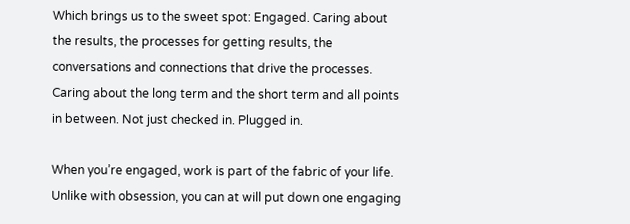Which brings us to the sweet spot: Engaged. Caring about the results, the processes for getting results, the conversations and connections that drive the processes. Caring about the long term and the short term and all points in between. Not just checked in. Plugged in.

When you’re engaged, work is part of the fabric of your life. Unlike with obsession, you can at will put down one engaging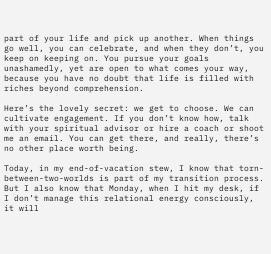part of your life and pick up another. When things go well, you can celebrate, and when they don’t, you keep on keeping on. You pursue your goals unashamedly, yet are open to what comes your way, because you have no doubt that life is filled with riches beyond comprehension.

Here’s the lovely secret: we get to choose. We can cultivate engagement. If you don’t know how, talk with your spiritual advisor or hire a coach or shoot me an email. You can get there, and really, there’s no other place worth being.

Today, in my end-of-vacation stew, I know that torn-between-two-worlds is part of my transition process. But I also know that Monday, when I hit my desk, if I don’t manage this relational energy consciously, it will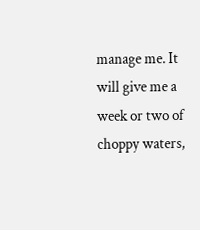manage me. It will give me a week or two of choppy waters,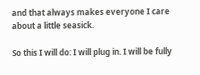and that always makes everyone I care about a little seasick.

So this I will do: I will plug in. I will be fully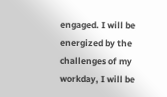engaged. I will be energized by the challenges of my workday, I will be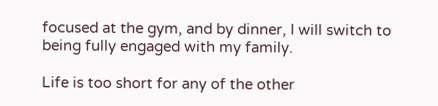focused at the gym, and by dinner, I will switch to being fully engaged with my family.

Life is too short for any of the other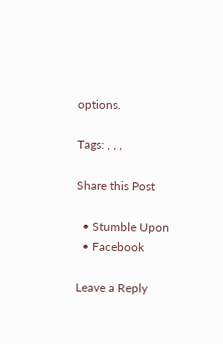options.

Tags: , , ,

Share this Post

  • Stumble Upon
  • Facebook

Leave a Reply